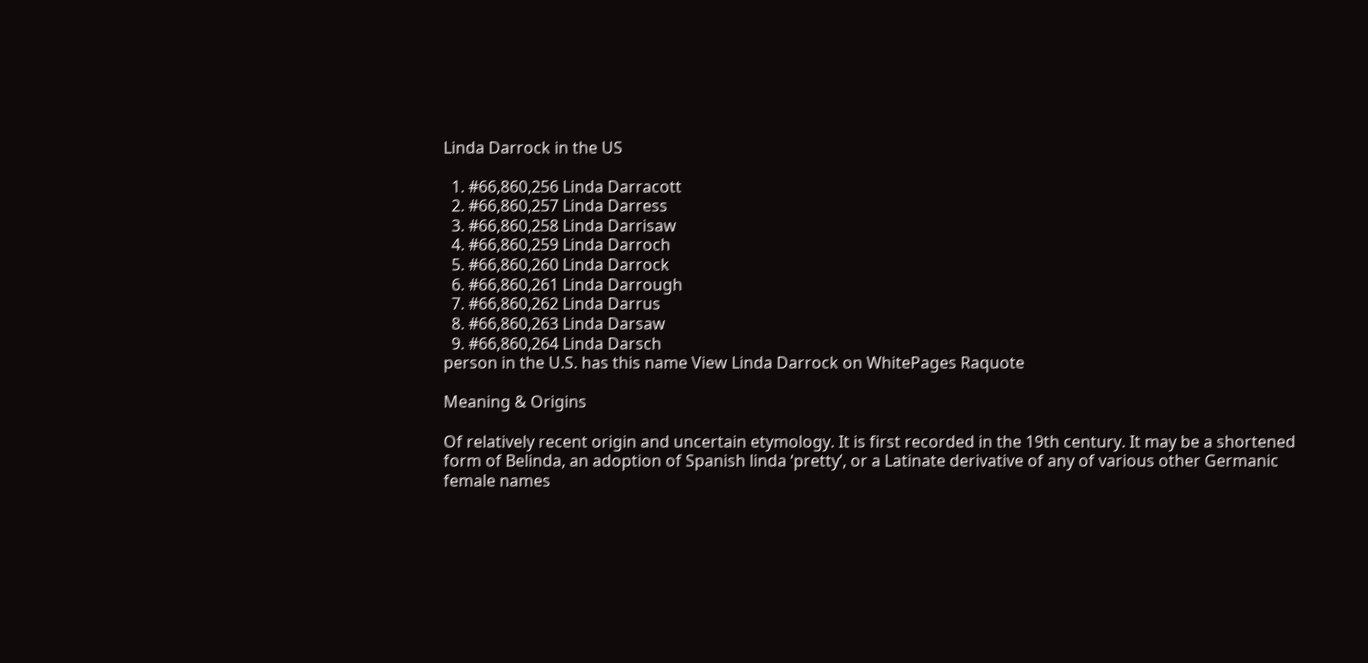Linda Darrock in the US

  1. #66,860,256 Linda Darracott
  2. #66,860,257 Linda Darress
  3. #66,860,258 Linda Darrisaw
  4. #66,860,259 Linda Darroch
  5. #66,860,260 Linda Darrock
  6. #66,860,261 Linda Darrough
  7. #66,860,262 Linda Darrus
  8. #66,860,263 Linda Darsaw
  9. #66,860,264 Linda Darsch
person in the U.S. has this name View Linda Darrock on WhitePages Raquote

Meaning & Origins

Of relatively recent origin and uncertain etymology. It is first recorded in the 19th century. It may be a shortened form of Belinda, an adoption of Spanish linda ‘pretty’, or a Latinate derivative of any of various other Germanic female names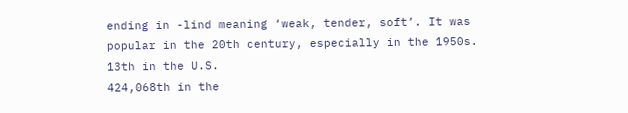ending in -lind meaning ‘weak, tender, soft’. It was popular in the 20th century, especially in the 1950s.
13th in the U.S.
424,068th in the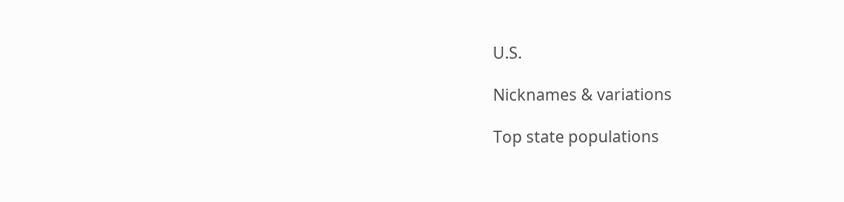U.S.

Nicknames & variations

Top state populations